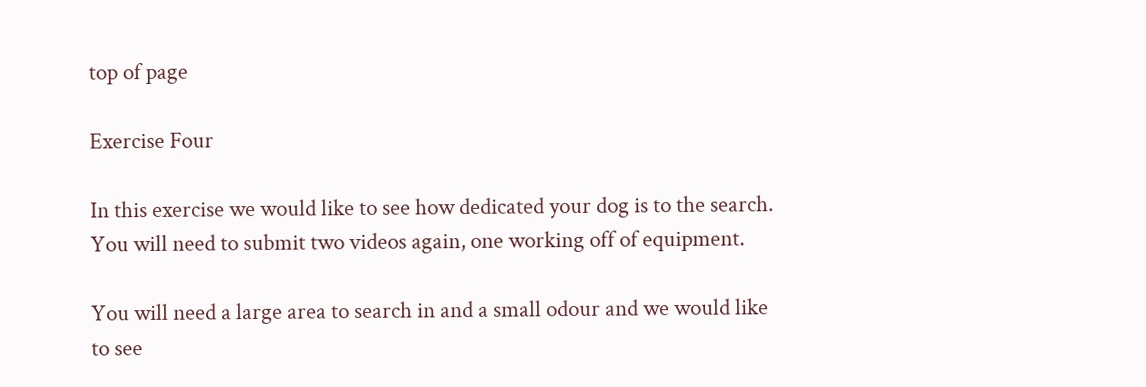top of page

Exercise Four

In this exercise we would like to see how dedicated your dog is to the search. You will need to submit two videos again, one working off of equipment.

You will need a large area to search in and a small odour and we would like to see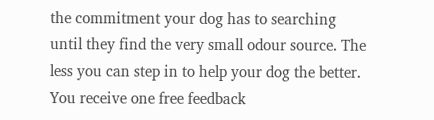the commitment your dog has to searching until they find the very small odour source. The less you can step in to help your dog the better. You receive one free feedback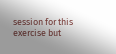session for this exercise but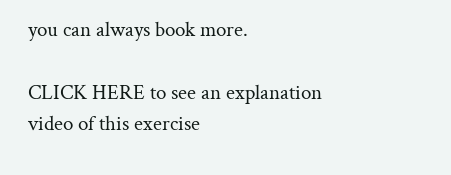you can always book more.

CLICK HERE to see an explanation video of this exercise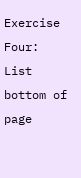Exercise Four: List
bottom of page